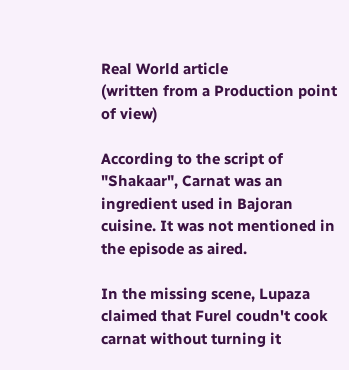Real World article
(written from a Production point of view)

According to the script of "Shakaar", Carnat was an ingredient used in Bajoran cuisine. It was not mentioned in the episode as aired.

In the missing scene, Lupaza claimed that Furel coudn't cook carnat without turning it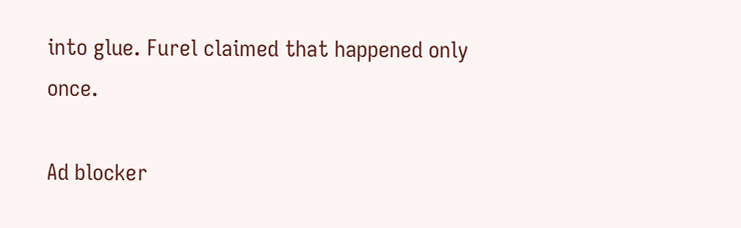into glue. Furel claimed that happened only once.

Ad blocker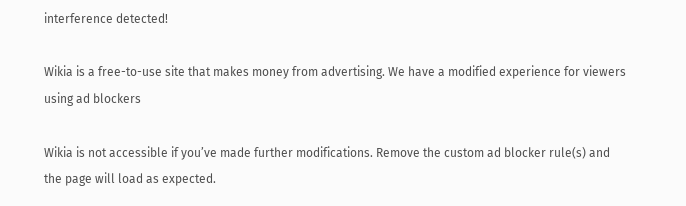interference detected!

Wikia is a free-to-use site that makes money from advertising. We have a modified experience for viewers using ad blockers

Wikia is not accessible if you’ve made further modifications. Remove the custom ad blocker rule(s) and the page will load as expected.